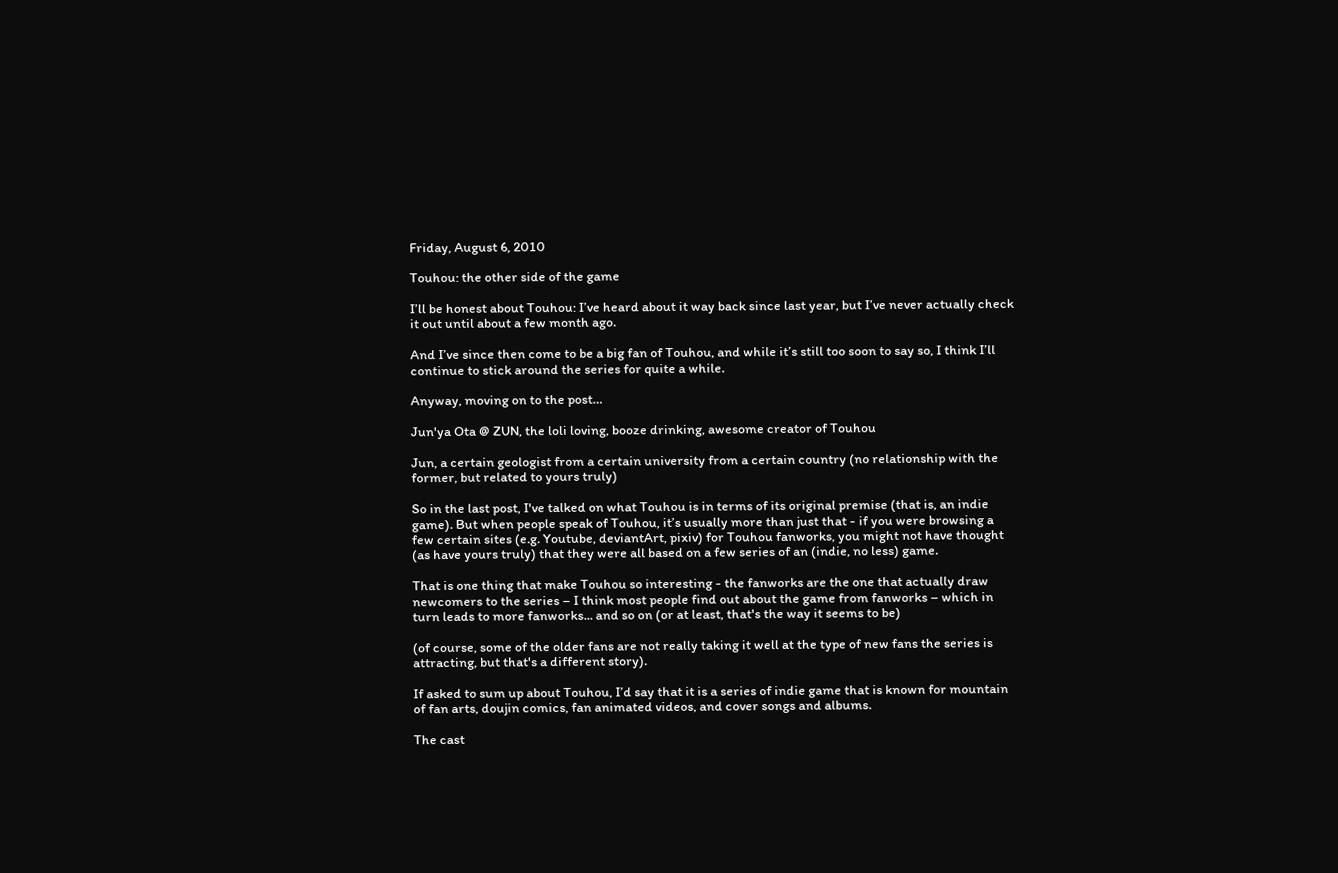Friday, August 6, 2010

Touhou: the other side of the game

I’ll be honest about Touhou: I’ve heard about it way back since last year, but I’ve never actually check it out until about a few month ago.

And I’ve since then come to be a big fan of Touhou, and while it’s still too soon to say so, I think I’ll continue to stick around the series for quite a while.

Anyway, moving on to the post…

Jun'ya Ota @ ZUN, the loli loving, booze drinking, awesome creator of Touhou

Jun, a certain geologist from a certain university from a certain country (no relationship with the former, but related to yours truly)

So in the last post, I've talked on what Touhou is in terms of its original premise (that is, an indie game). But when people speak of Touhou, it’s usually more than just that - if you were browsing a few certain sites (e.g. Youtube, deviantArt, pixiv) for Touhou fanworks, you might not have thought (as have yours truly) that they were all based on a few series of an (indie, no less) game.

That is one thing that make Touhou so interesting - the fanworks are the one that actually draw newcomers to the series – I think most people find out about the game from fanworks – which in turn leads to more fanworks... and so on (or at least, that's the way it seems to be)

(of course, some of the older fans are not really taking it well at the type of new fans the series is attracting, but that's a different story).

If asked to sum up about Touhou, I’d say that it is a series of indie game that is known for mountain of fan arts, doujin comics, fan animated videos, and cover songs and albums.

The cast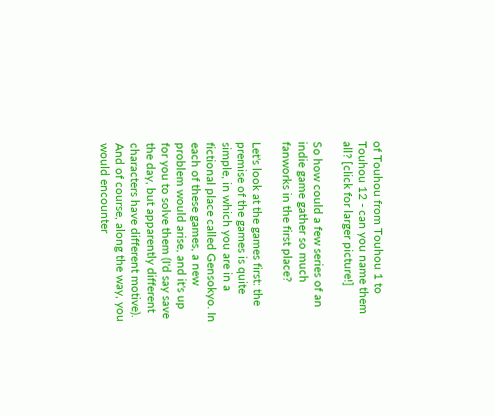of Touhou from Touhou 1 to Touhou 12 - can you name them all? [click for larger picture!]

So how could a few series of an indie game gather so much fanworks in the first place?

Let's look at the games first: the premise of the games is quite simple, in which you are in a fictional place called Gensokyo. In each of these games, a new problem would arise, and it's up for you to solve them (I'd say save the day, but apparently different characters have different motive). And of course, along the way, you would encounter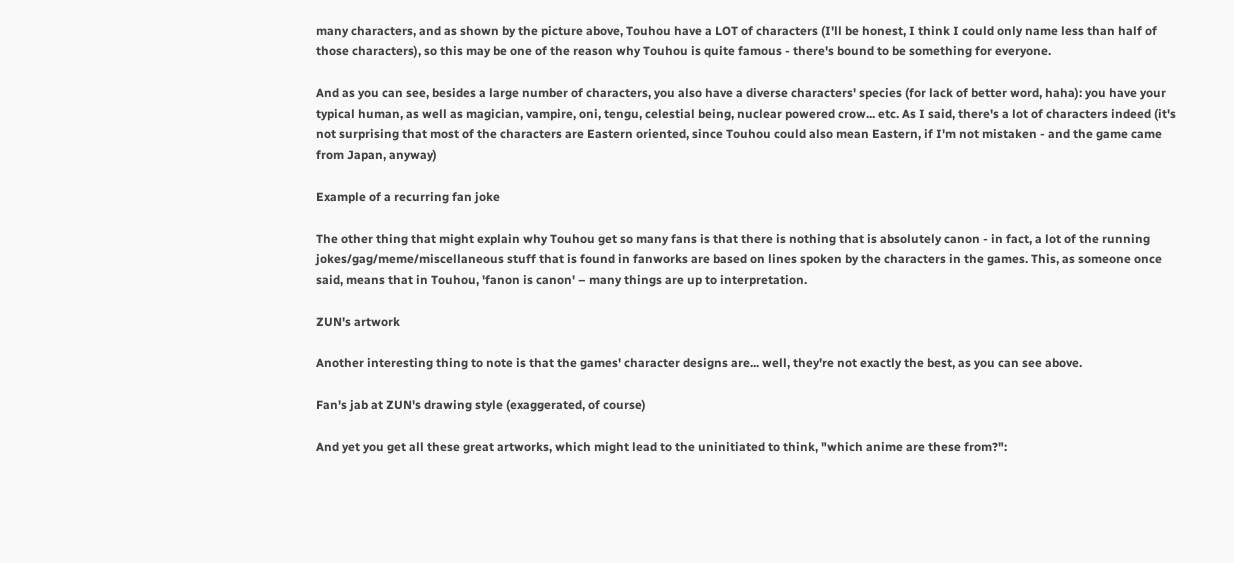many characters, and as shown by the picture above, Touhou have a LOT of characters (I'll be honest, I think I could only name less than half of those characters), so this may be one of the reason why Touhou is quite famous - there's bound to be something for everyone.

And as you can see, besides a large number of characters, you also have a diverse characters' species (for lack of better word, haha): you have your typical human, as well as magician, vampire, oni, tengu, celestial being, nuclear powered crow... etc. As I said, there's a lot of characters indeed (it's not surprising that most of the characters are Eastern oriented, since Touhou could also mean Eastern, if I'm not mistaken - and the game came from Japan, anyway)

Example of a recurring fan joke

The other thing that might explain why Touhou get so many fans is that there is nothing that is absolutely canon - in fact, a lot of the running jokes/gag/meme/miscellaneous stuff that is found in fanworks are based on lines spoken by the characters in the games. This, as someone once said, means that in Touhou, 'fanon is canon' – many things are up to interpretation.

ZUN's artwork

Another interesting thing to note is that the games' character designs are... well, they're not exactly the best, as you can see above.

Fan's jab at ZUN's drawing style (exaggerated, of course)

And yet you get all these great artworks, which might lead to the uninitiated to think, "which anime are these from?":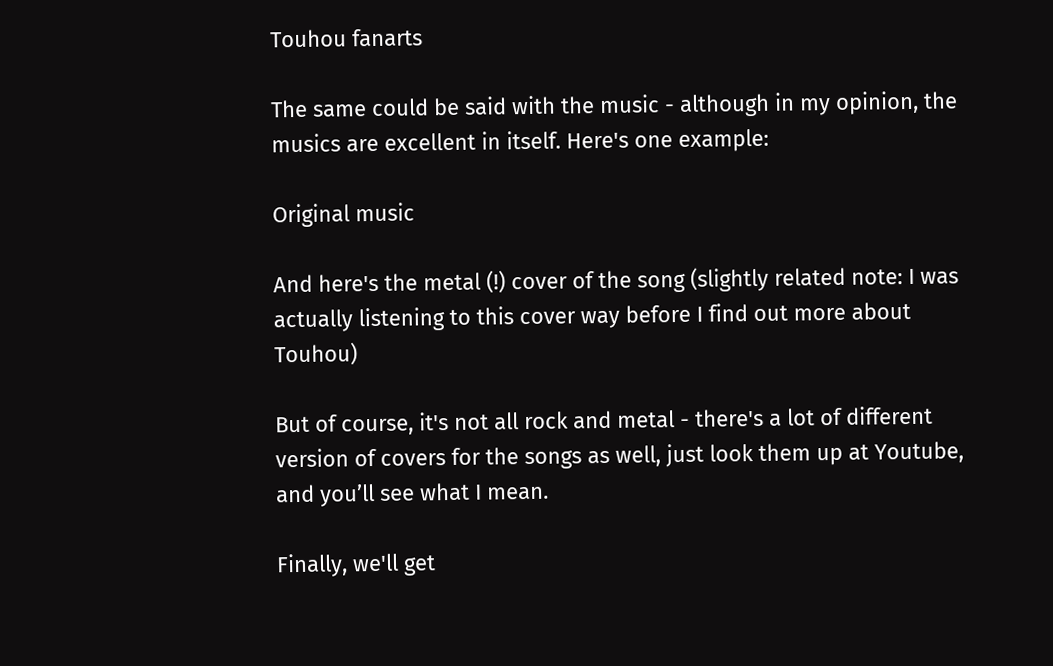Touhou fanarts

The same could be said with the music - although in my opinion, the musics are excellent in itself. Here's one example:

Original music

And here's the metal (!) cover of the song (slightly related note: I was actually listening to this cover way before I find out more about Touhou)

But of course, it's not all rock and metal - there's a lot of different version of covers for the songs as well, just look them up at Youtube, and you’ll see what I mean.

Finally, we'll get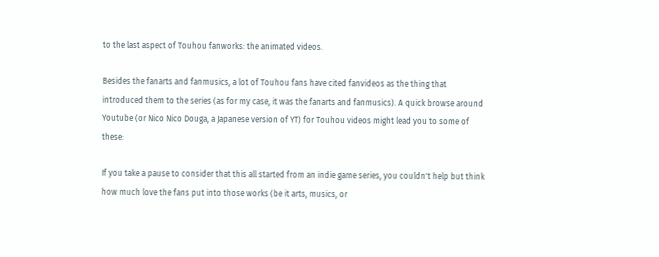to the last aspect of Touhou fanworks: the animated videos.

Besides the fanarts and fanmusics, a lot of Touhou fans have cited fanvideos as the thing that introduced them to the series (as for my case, it was the fanarts and fanmusics). A quick browse around Youtube (or Nico Nico Douga, a Japanese version of YT) for Touhou videos might lead you to some of these:

If you take a pause to consider that this all started from an indie game series, you couldn't help but think how much love the fans put into those works (be it arts, musics, or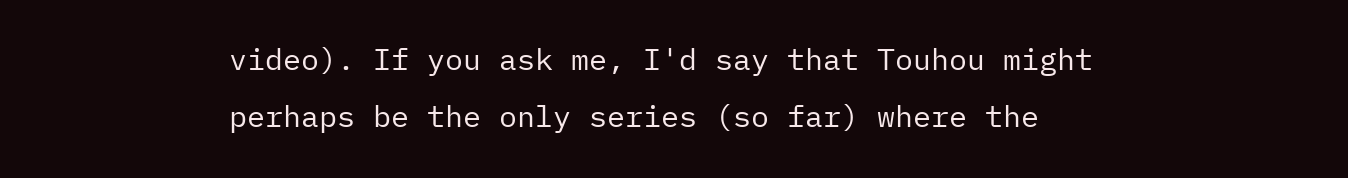video). If you ask me, I'd say that Touhou might perhaps be the only series (so far) where the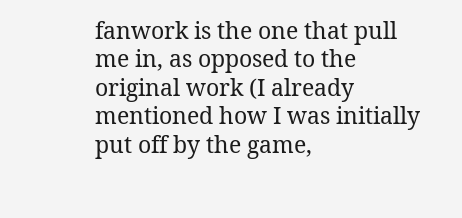fanwork is the one that pull me in, as opposed to the original work (I already mentioned how I was initially put off by the game,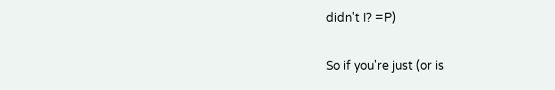didn't I? =P)

So if you're just (or is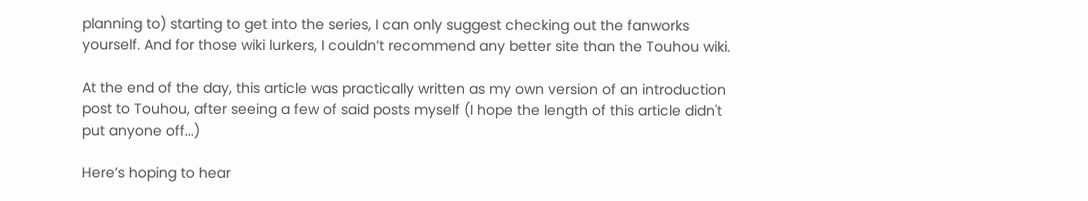planning to) starting to get into the series, I can only suggest checking out the fanworks yourself. And for those wiki lurkers, I couldn’t recommend any better site than the Touhou wiki.

At the end of the day, this article was practically written as my own version of an introduction post to Touhou, after seeing a few of said posts myself (I hope the length of this article didn't put anyone off...)

Here’s hoping to hear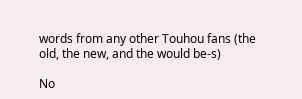words from any other Touhou fans (the old, the new, and the would be-s)

No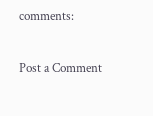comments:

Post a Comment